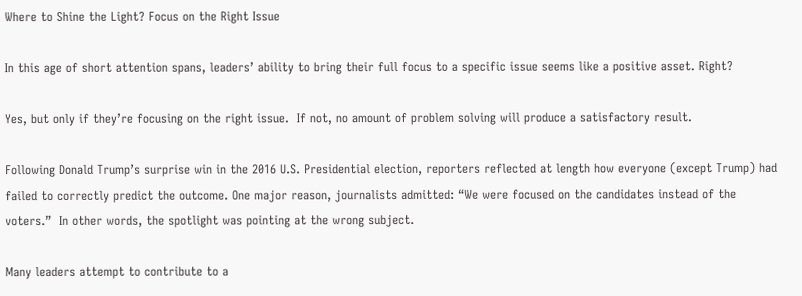Where to Shine the Light? Focus on the Right Issue

In this age of short attention spans, leaders’ ability to bring their full focus to a specific issue seems like a positive asset. Right?

Yes, but only if they’re focusing on the right issue.  If not, no amount of problem solving will produce a satisfactory result.

Following Donald Trump’s surprise win in the 2016 U.S. Presidential election, reporters reflected at length how everyone (except Trump) had failed to correctly predict the outcome. One major reason, journalists admitted: “We were focused on the candidates instead of the voters.”  In other words, the spotlight was pointing at the wrong subject.

Many leaders attempt to contribute to a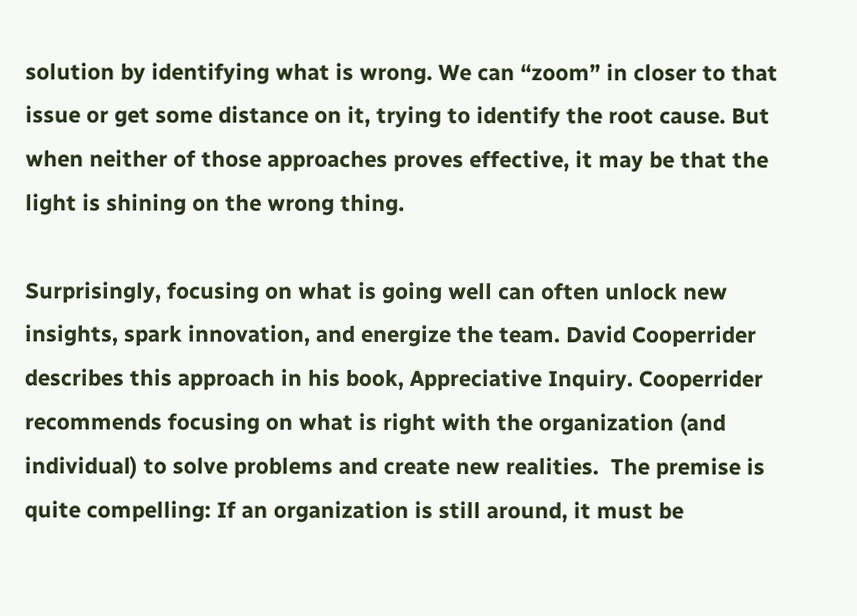solution by identifying what is wrong. We can “zoom” in closer to that issue or get some distance on it, trying to identify the root cause. But when neither of those approaches proves effective, it may be that the light is shining on the wrong thing.

Surprisingly, focusing on what is going well can often unlock new insights, spark innovation, and energize the team. David Cooperrider describes this approach in his book, Appreciative Inquiry. Cooperrider recommends focusing on what is right with the organization (and individual) to solve problems and create new realities.  The premise is quite compelling: If an organization is still around, it must be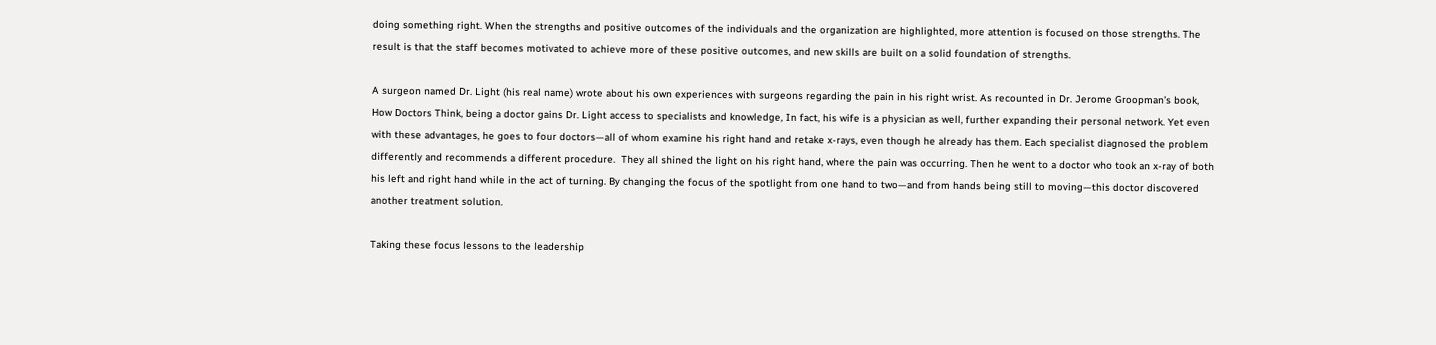doing something right. When the strengths and positive outcomes of the individuals and the organization are highlighted, more attention is focused on those strengths. The result is that the staff becomes motivated to achieve more of these positive outcomes, and new skills are built on a solid foundation of strengths.

A surgeon named Dr. Light (his real name) wrote about his own experiences with surgeons regarding the pain in his right wrist. As recounted in Dr. Jerome Groopman’s book, How Doctors Think, being a doctor gains Dr. Light access to specialists and knowledge, In fact, his wife is a physician as well, further expanding their personal network. Yet even with these advantages, he goes to four doctors—all of whom examine his right hand and retake x-rays, even though he already has them. Each specialist diagnosed the problem differently and recommends a different procedure.  They all shined the light on his right hand, where the pain was occurring. Then he went to a doctor who took an x-ray of both his left and right hand while in the act of turning. By changing the focus of the spotlight from one hand to two—and from hands being still to moving—this doctor discovered another treatment solution.

Taking these focus lessons to the leadership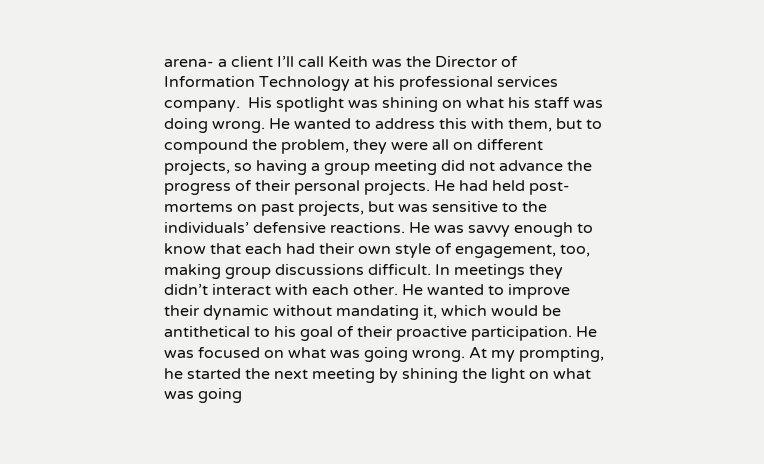arena- a client I’ll call Keith was the Director of Information Technology at his professional services company.  His spotlight was shining on what his staff was doing wrong. He wanted to address this with them, but to compound the problem, they were all on different projects, so having a group meeting did not advance the progress of their personal projects. He had held post-mortems on past projects, but was sensitive to the individuals’ defensive reactions. He was savvy enough to know that each had their own style of engagement, too, making group discussions difficult. In meetings they didn’t interact with each other. He wanted to improve their dynamic without mandating it, which would be antithetical to his goal of their proactive participation. He was focused on what was going wrong. At my prompting, he started the next meeting by shining the light on what was going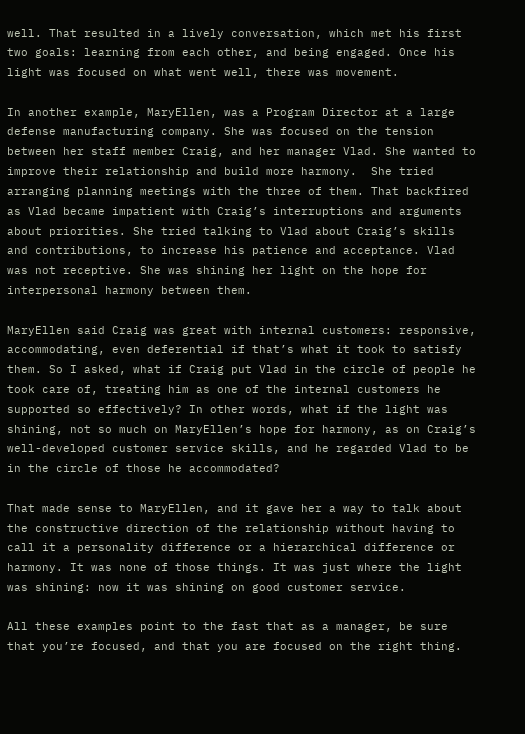well. That resulted in a lively conversation, which met his first two goals: learning from each other, and being engaged. Once his light was focused on what went well, there was movement.

In another example, MaryEllen, was a Program Director at a large defense manufacturing company. She was focused on the tension between her staff member Craig, and her manager Vlad. She wanted to improve their relationship and build more harmony.  She tried arranging planning meetings with the three of them. That backfired as Vlad became impatient with Craig’s interruptions and arguments about priorities. She tried talking to Vlad about Craig’s skills and contributions, to increase his patience and acceptance. Vlad was not receptive. She was shining her light on the hope for interpersonal harmony between them.

MaryEllen said Craig was great with internal customers: responsive, accommodating, even deferential if that’s what it took to satisfy them. So I asked, what if Craig put Vlad in the circle of people he took care of, treating him as one of the internal customers he supported so effectively? In other words, what if the light was shining, not so much on MaryEllen’s hope for harmony, as on Craig’s well-developed customer service skills, and he regarded Vlad to be in the circle of those he accommodated?

That made sense to MaryEllen, and it gave her a way to talk about the constructive direction of the relationship without having to call it a personality difference or a hierarchical difference or harmony. It was none of those things. It was just where the light was shining: now it was shining on good customer service.

All these examples point to the fast that as a manager, be sure that you’re focused, and that you are focused on the right thing.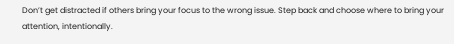Don’t get distracted if others bring your focus to the wrong issue. Step back and choose where to bring your attention, intentionally.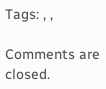Tags: , ,

Comments are closed.